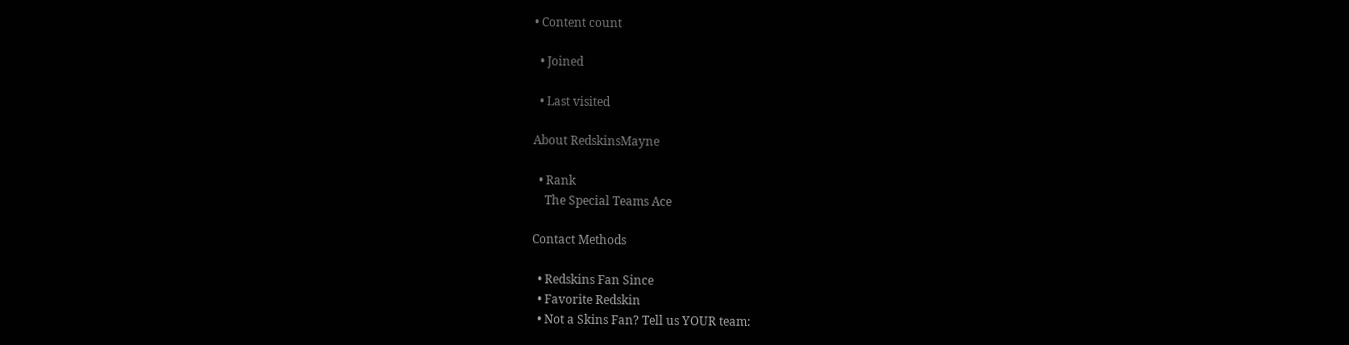• Content count

  • Joined

  • Last visited

About RedskinsMayne

  • Rank
    The Special Teams Ace

Contact Methods

  • Redskins Fan Since
  • Favorite Redskin
  • Not a Skins Fan? Tell us YOUR team: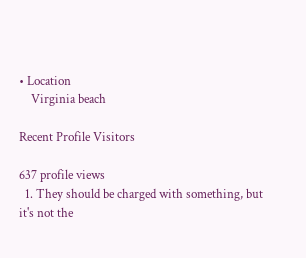• Location
    Virginia beach

Recent Profile Visitors

637 profile views
  1. They should be charged with something, but it's not the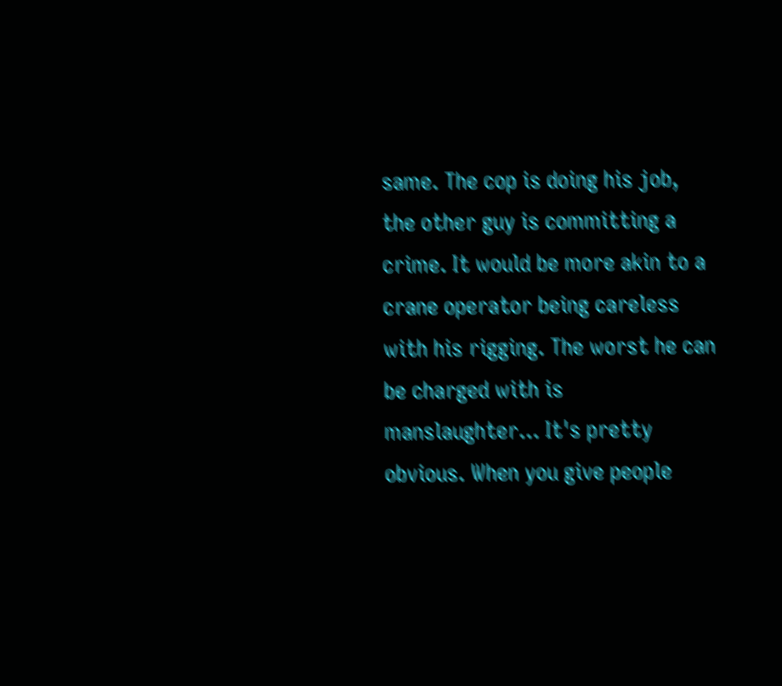same. The cop is doing his job, the other guy is committing a crime. It would be more akin to a crane operator being careless with his rigging. The worst he can be charged with is manslaughter... It's pretty obvious. When you give people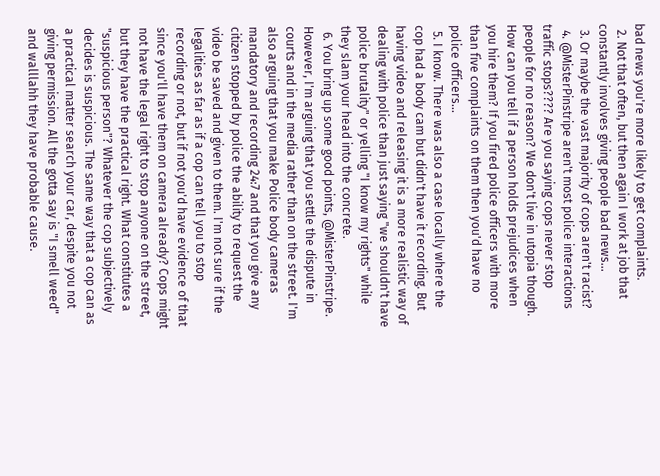bad news you're more likely to get complaints.
  2. Not that often, but then again I work at job that constantly involves giving people bad news...
  3. Or maybe the vast majority of cops aren't racist?
  4. @MisterPinstripe aren't most police interactions traffic stops???? Are you saying cops never stop people for no reason? We don't live in utopia though. How can you tell if a person holds prejudices when you hire them? If you fired police officers with more than five complaints on them then you'd have no police officers...
  5. I know. There was also a case locally where the cop had a body cam but didn't have it recording. But having video and releasing it is a more realistic way of dealing with police than just saying "we shouldn't have police brutality" or yelling "I know my rights" while they slam your head into the concrete.
  6. You bring up some good points, @MisterPinstripe. However, I'm arguing that you settle the dispute in courts and in the media rather than on the street. I'm also arguing that you make Police body cameras mandatory and recording 24:7 and that you give any citizen stopped by police the ability to request the video be saved and given to them. I'm not sure if the legalities as far as if a cop can tell you to stop recording or not, but if not you'd have evidence of that since you'll have them on camera already? Cops might not have the legal right to stop anyone on the street, but they have the practical right. What constitutes a "suspicious person"? Whatever the cop subjectively decides is suspicious. The same way that a cop can as a practical matter search your car, despite you not giving permission. All the gotta say is "I smell weed" and walllahh they have probable cause.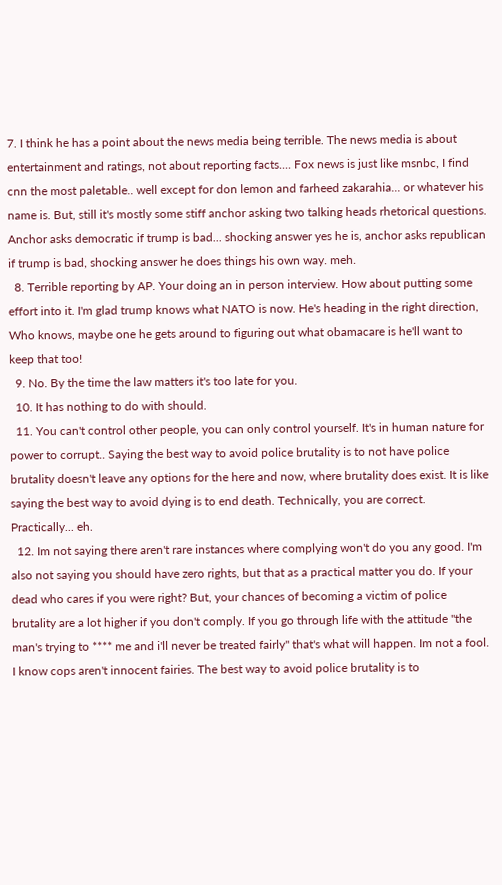7. I think he has a point about the news media being terrible. The news media is about entertainment and ratings, not about reporting facts.... Fox news is just like msnbc, I find cnn the most paletable.. well except for don lemon and farheed zakarahia... or whatever his name is. But, still it's mostly some stiff anchor asking two talking heads rhetorical questions. Anchor asks democratic if trump is bad... shocking answer yes he is, anchor asks republican if trump is bad, shocking answer he does things his own way. meh.
  8. Terrible reporting by AP. Your doing an in person interview. How about putting some effort into it. I'm glad trump knows what NATO is now. He's heading in the right direction, Who knows, maybe one he gets around to figuring out what obamacare is he'll want to keep that too!
  9. No. By the time the law matters it's too late for you.
  10. It has nothing to do with should.
  11. You can't control other people, you can only control yourself. It's in human nature for power to corrupt.. Saying the best way to avoid police brutality is to not have police brutality doesn't leave any options for the here and now, where brutality does exist. It is like saying the best way to avoid dying is to end death. Technically, you are correct. Practically... eh.
  12. Im not saying there aren't rare instances where complying won't do you any good. I'm also not saying you should have zero rights, but that as a practical matter you do. If your dead who cares if you were right? But, your chances of becoming a victim of police brutality are a lot higher if you don't comply. If you go through life with the attitude "the man's trying to **** me and i'll never be treated fairly" that's what will happen. Im not a fool. I know cops aren't innocent fairies. The best way to avoid police brutality is to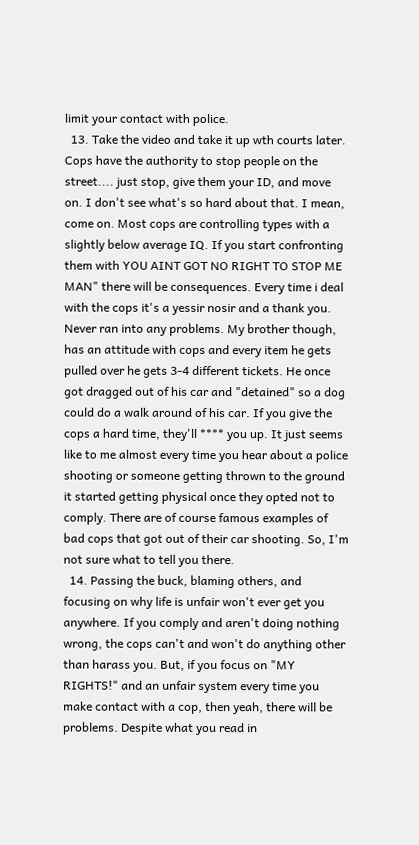limit your contact with police.
  13. Take the video and take it up wth courts later. Cops have the authority to stop people on the street.... just stop, give them your ID, and move on. I don't see what's so hard about that. I mean, come on. Most cops are controlling types with a slightly below average IQ. If you start confronting them with YOU AINT GOT NO RIGHT TO STOP ME MAN" there will be consequences. Every time i deal with the cops it's a yessir nosir and a thank you. Never ran into any problems. My brother though, has an attitude with cops and every item he gets pulled over he gets 3-4 different tickets. He once got dragged out of his car and "detained" so a dog could do a walk around of his car. If you give the cops a hard time, they'll **** you up. It just seems like to me almost every time you hear about a police shooting or someone getting thrown to the ground it started getting physical once they opted not to comply. There are of course famous examples of bad cops that got out of their car shooting. So, I'm not sure what to tell you there.
  14. Passing the buck, blaming others, and focusing on why life is unfair won't ever get you anywhere. If you comply and aren't doing nothing wrong, the cops can't and won't do anything other than harass you. But, if you focus on "MY RIGHTS!" and an unfair system every time you make contact with a cop, then yeah, there will be problems. Despite what you read in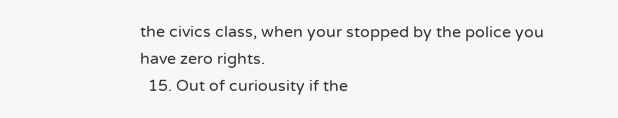the civics class, when your stopped by the police you have zero rights.
  15. Out of curiousity if the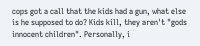cops got a call that the kids had a gun, what else is he supposed to do? Kids kill, they aren't "gods innocent children". Personally, i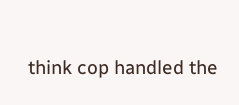think cop handled the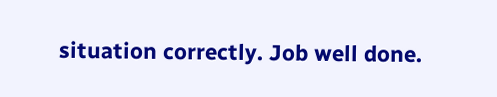situation correctly. Job well done.